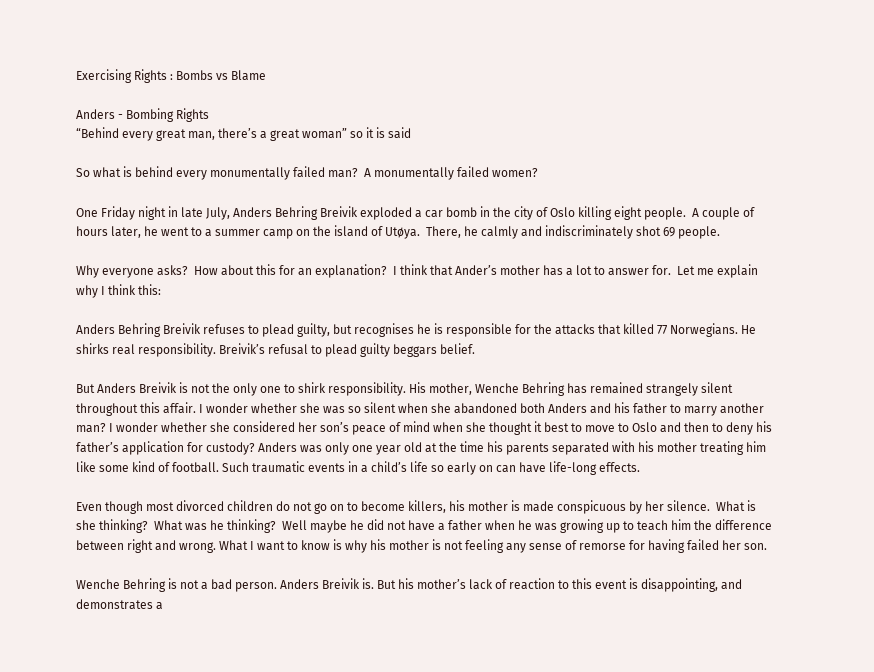Exercising Rights : Bombs vs Blame

Anders - Bombing Rights
“Behind every great man, there’s a great woman” so it is said

So what is behind every monumentally failed man?  A monumentally failed women?

One Friday night in late July, Anders Behring Breivik exploded a car bomb in the city of Oslo killing eight people.  A couple of hours later, he went to a summer camp on the island of Utøya.  There, he calmly and indiscriminately shot 69 people.

Why everyone asks?  How about this for an explanation?  I think that Ander’s mother has a lot to answer for.  Let me explain why I think this:

Anders Behring Breivik refuses to plead guilty, but recognises he is responsible for the attacks that killed 77 Norwegians. He shirks real responsibility. Breivik’s refusal to plead guilty beggars belief.

But Anders Breivik is not the only one to shirk responsibility. His mother, Wenche Behring has remained strangely silent throughout this affair. I wonder whether she was so silent when she abandoned both Anders and his father to marry another man? I wonder whether she considered her son’s peace of mind when she thought it best to move to Oslo and then to deny his father’s application for custody? Anders was only one year old at the time his parents separated with his mother treating him like some kind of football. Such traumatic events in a child’s life so early on can have life-long effects.

Even though most divorced children do not go on to become killers, his mother is made conspicuous by her silence.  What is she thinking?  What was he thinking?  Well maybe he did not have a father when he was growing up to teach him the difference between right and wrong. What I want to know is why his mother is not feeling any sense of remorse for having failed her son.

Wenche Behring is not a bad person. Anders Breivik is. But his mother’s lack of reaction to this event is disappointing, and demonstrates a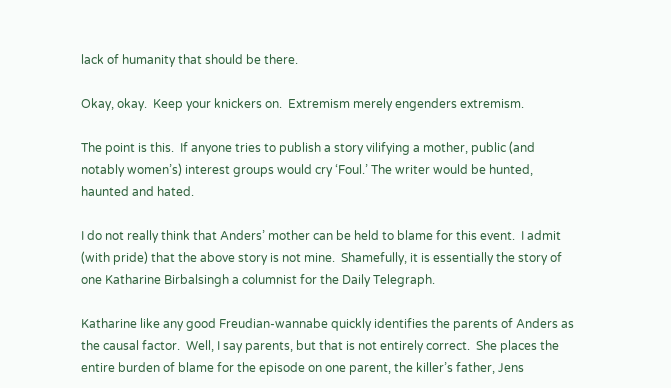lack of humanity that should be there.

Okay, okay.  Keep your knickers on.  Extremism merely engenders extremism.

The point is this.  If anyone tries to publish a story vilifying a mother, public (and notably women’s) interest groups would cry ‘Foul.’ The writer would be hunted, haunted and hated.

I do not really think that Anders’ mother can be held to blame for this event.  I admit (with pride) that the above story is not mine.  Shamefully, it is essentially the story of one Katharine Birbalsingh a columnist for the Daily Telegraph.

Katharine like any good Freudian-wannabe quickly identifies the parents of Anders as the causal factor.  Well, I say parents, but that is not entirely correct.  She places the entire burden of blame for the episode on one parent, the killer’s father, Jens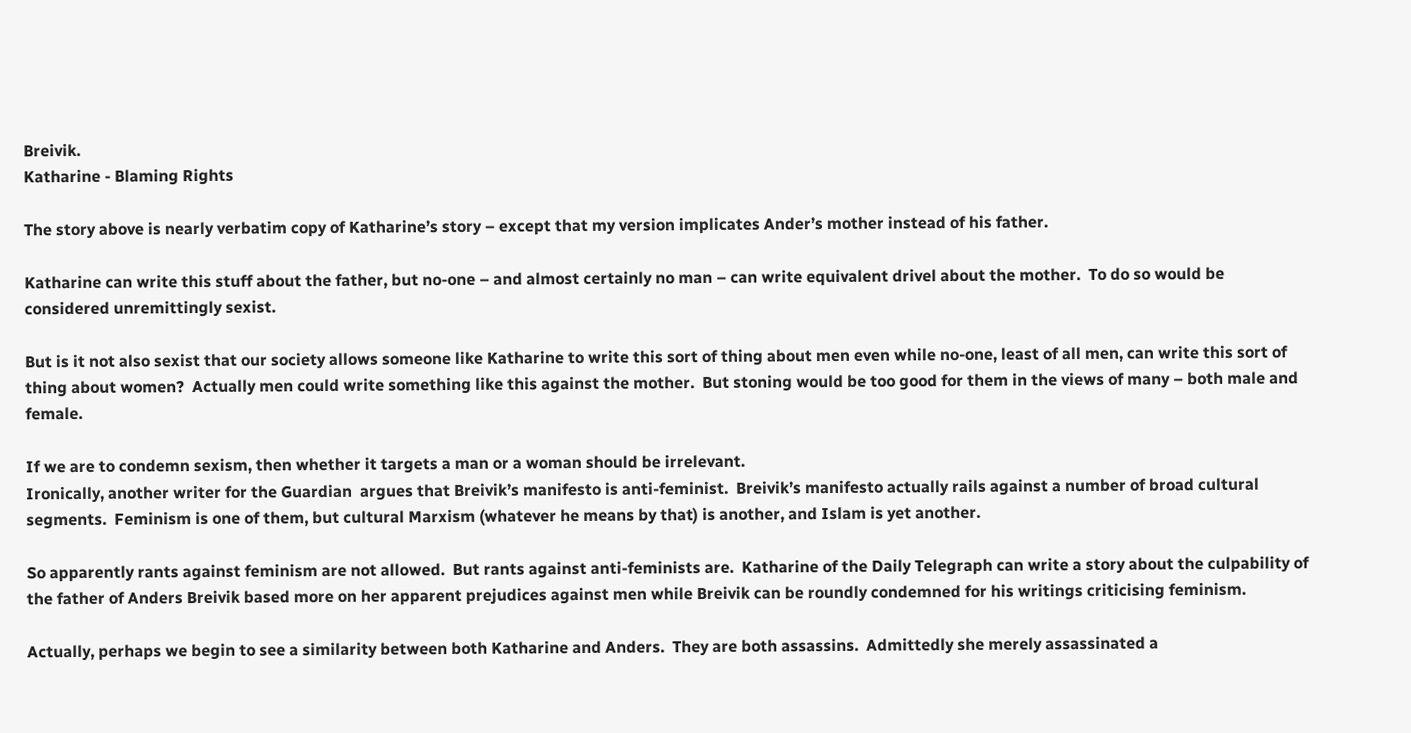Breivik.
Katharine - Blaming Rights

The story above is nearly verbatim copy of Katharine’s story – except that my version implicates Ander’s mother instead of his father.

Katharine can write this stuff about the father, but no-one – and almost certainly no man – can write equivalent drivel about the mother.  To do so would be considered unremittingly sexist.

But is it not also sexist that our society allows someone like Katharine to write this sort of thing about men even while no-one, least of all men, can write this sort of thing about women?  Actually men could write something like this against the mother.  But stoning would be too good for them in the views of many – both male and female.

If we are to condemn sexism, then whether it targets a man or a woman should be irrelevant.
Ironically, another writer for the Guardian  argues that Breivik’s manifesto is anti-feminist.  Breivik’s manifesto actually rails against a number of broad cultural segments.  Feminism is one of them, but cultural Marxism (whatever he means by that) is another, and Islam is yet another.

So apparently rants against feminism are not allowed.  But rants against anti-feminists are.  Katharine of the Daily Telegraph can write a story about the culpability of the father of Anders Breivik based more on her apparent prejudices against men while Breivik can be roundly condemned for his writings criticising feminism.

Actually, perhaps we begin to see a similarity between both Katharine and Anders.  They are both assassins.  Admittedly she merely assassinated a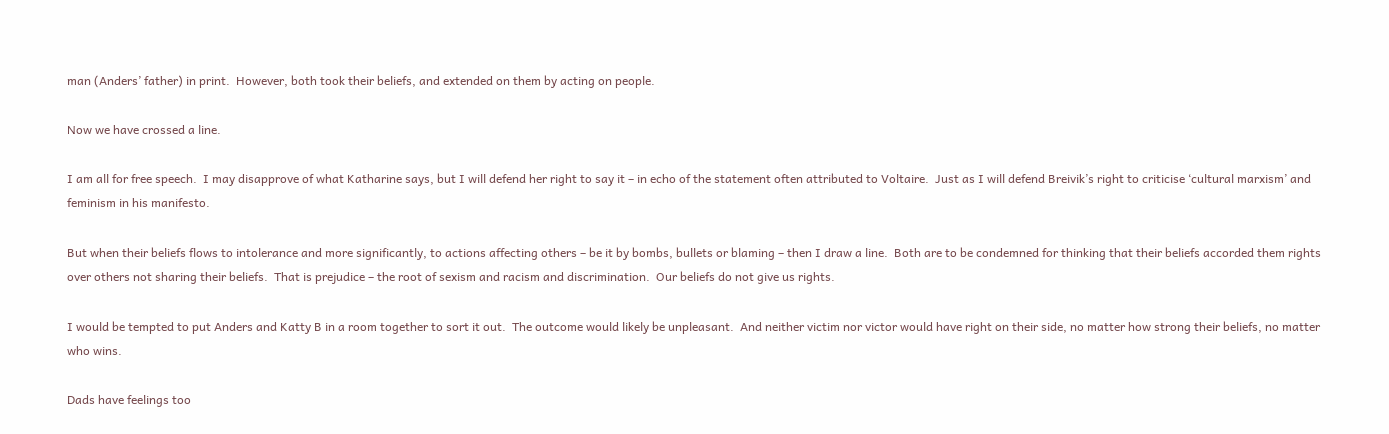man (Anders’ father) in print.  However, both took their beliefs, and extended on them by acting on people.

Now we have crossed a line.

I am all for free speech.  I may disapprove of what Katharine says, but I will defend her right to say it – in echo of the statement often attributed to Voltaire.  Just as I will defend Breivik’s right to criticise ‘cultural marxism’ and feminism in his manifesto.

But when their beliefs flows to intolerance and more significantly, to actions affecting others – be it by bombs, bullets or blaming – then I draw a line.  Both are to be condemned for thinking that their beliefs accorded them rights over others not sharing their beliefs.  That is prejudice – the root of sexism and racism and discrimination.  Our beliefs do not give us rights.

I would be tempted to put Anders and Katty B in a room together to sort it out.  The outcome would likely be unpleasant.  And neither victim nor victor would have right on their side, no matter how strong their beliefs, no matter who wins.

Dads have feelings too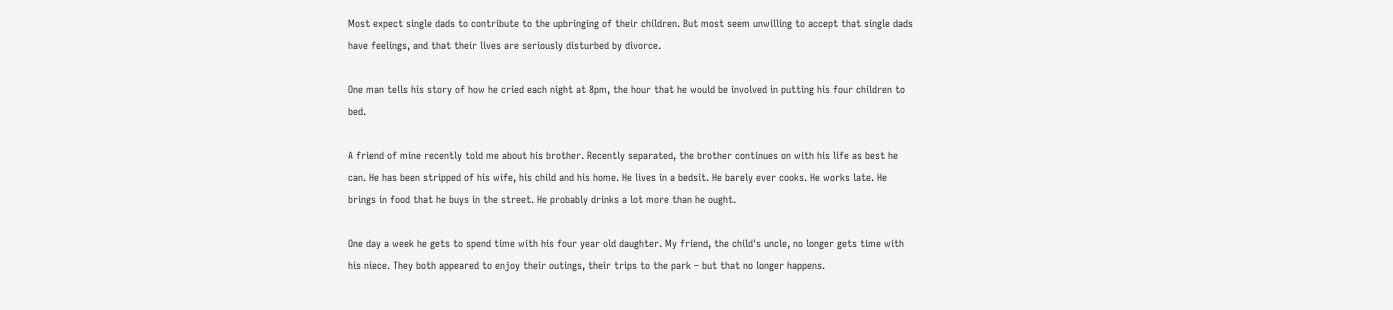Most expect single dads to contribute to the upbringing of their children. But most seem unwilling to accept that single dads have feelings, and that their lives are seriously disturbed by divorce.

One man tells his story of how he cried each night at 8pm, the hour that he would be involved in putting his four children to bed.

A friend of mine recently told me about his brother. Recently separated, the brother continues on with his life as best he can. He has been stripped of his wife, his child and his home. He lives in a bedsit. He barely ever cooks. He works late. He brings in food that he buys in the street. He probably drinks a lot more than he ought.

One day a week he gets to spend time with his four year old daughter. My friend, the child's uncle, no longer gets time with his niece. They both appeared to enjoy their outings, their trips to the park – but that no longer happens.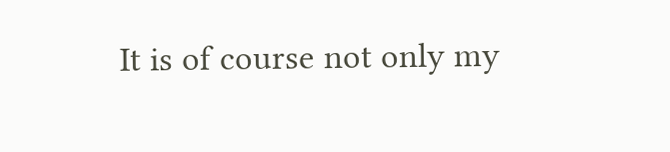It is of course not only my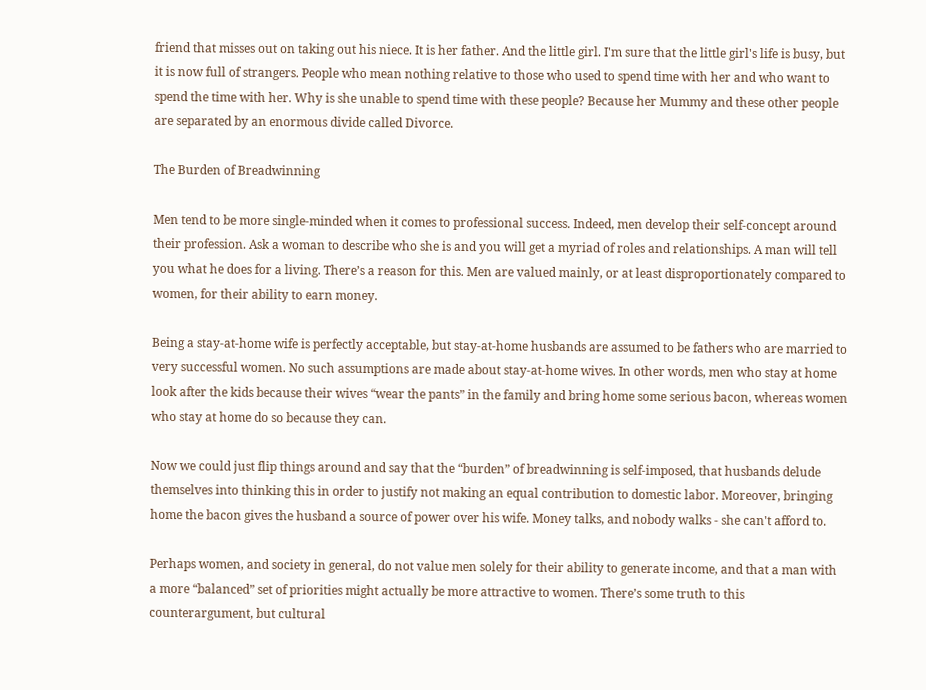friend that misses out on taking out his niece. It is her father. And the little girl. I'm sure that the little girl's life is busy, but it is now full of strangers. People who mean nothing relative to those who used to spend time with her and who want to spend the time with her. Why is she unable to spend time with these people? Because her Mummy and these other people are separated by an enormous divide called Divorce.

The Burden of Breadwinning

Men tend to be more single-minded when it comes to professional success. Indeed, men develop their self-concept around their profession. Ask a woman to describe who she is and you will get a myriad of roles and relationships. A man will tell you what he does for a living. There’s a reason for this. Men are valued mainly, or at least disproportionately compared to women, for their ability to earn money.

Being a stay-at-home wife is perfectly acceptable, but stay-at-home husbands are assumed to be fathers who are married to very successful women. No such assumptions are made about stay-at-home wives. In other words, men who stay at home look after the kids because their wives “wear the pants” in the family and bring home some serious bacon, whereas women who stay at home do so because they can.

Now we could just flip things around and say that the “burden” of breadwinning is self-imposed, that husbands delude themselves into thinking this in order to justify not making an equal contribution to domestic labor. Moreover, bringing home the bacon gives the husband a source of power over his wife. Money talks, and nobody walks - she can't afford to.

Perhaps women, and society in general, do not value men solely for their ability to generate income, and that a man with a more “balanced” set of priorities might actually be more attractive to women. There’s some truth to this counterargument, but cultural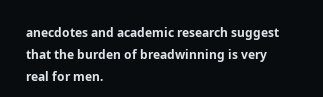anecdotes and academic research suggest that the burden of breadwinning is very real for men.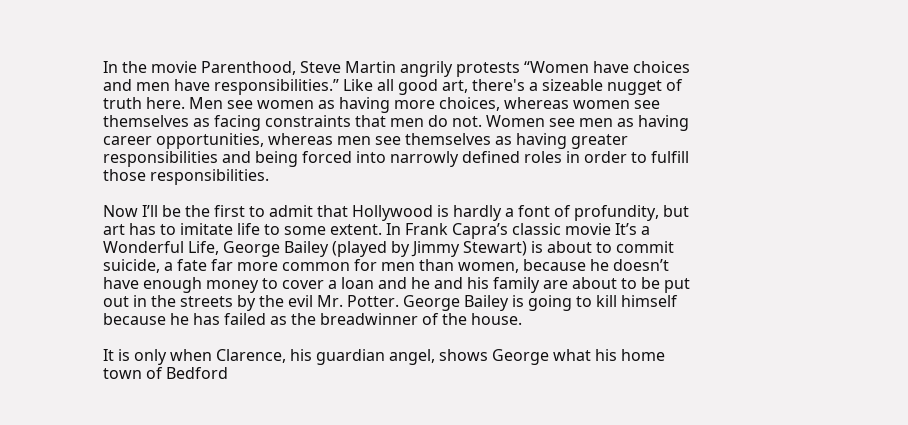In the movie Parenthood, Steve Martin angrily protests “Women have choices and men have responsibilities.” Like all good art, there's a sizeable nugget of truth here. Men see women as having more choices, whereas women see themselves as facing constraints that men do not. Women see men as having career opportunities, whereas men see themselves as having greater responsibilities and being forced into narrowly defined roles in order to fulfill those responsibilities.

Now I’ll be the first to admit that Hollywood is hardly a font of profundity, but art has to imitate life to some extent. In Frank Capra’s classic movie It’s a Wonderful Life, George Bailey (played by Jimmy Stewart) is about to commit suicide, a fate far more common for men than women, because he doesn’t have enough money to cover a loan and he and his family are about to be put out in the streets by the evil Mr. Potter. George Bailey is going to kill himself because he has failed as the breadwinner of the house.

It is only when Clarence, his guardian angel, shows George what his home town of Bedford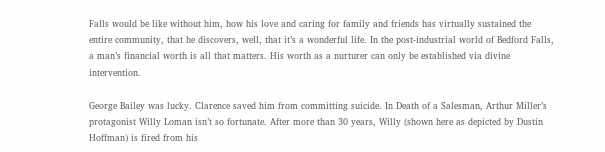Falls would be like without him, how his love and caring for family and friends has virtually sustained the entire community, that he discovers, well, that it’s a wonderful life. In the post-industrial world of Bedford Falls, a man’s financial worth is all that matters. His worth as a nurturer can only be established via divine intervention.

George Bailey was lucky. Clarence saved him from committing suicide. In Death of a Salesman, Arthur Miller’s protagonist Willy Loman isn’t so fortunate. After more than 30 years, Willy (shown here as depicted by Dustin Hoffman) is fired from his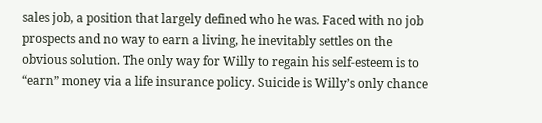sales job, a position that largely defined who he was. Faced with no job prospects and no way to earn a living, he inevitably settles on the obvious solution. The only way for Willy to regain his self-esteem is to “earn” money via a life insurance policy. Suicide is Willy’s only chance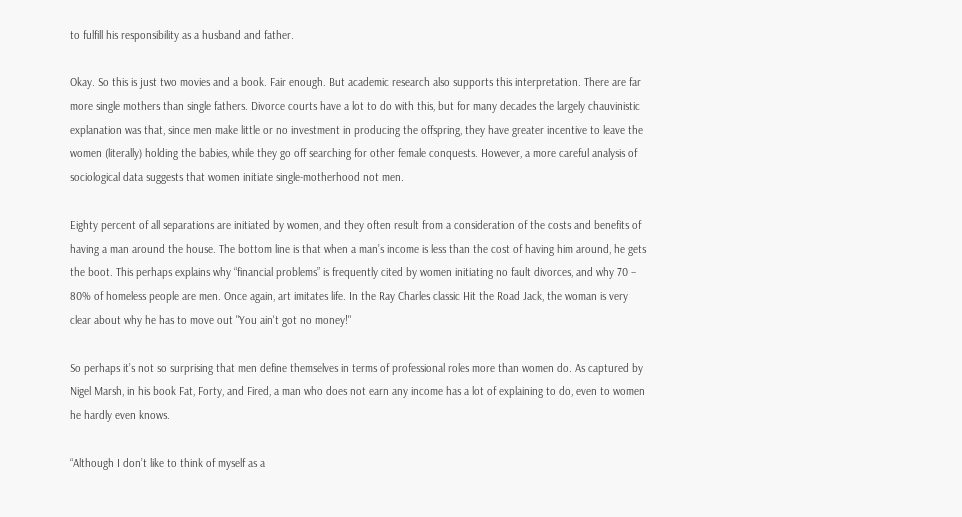to fulfill his responsibility as a husband and father.

Okay. So this is just two movies and a book. Fair enough. But academic research also supports this interpretation. There are far more single mothers than single fathers. Divorce courts have a lot to do with this, but for many decades the largely chauvinistic explanation was that, since men make little or no investment in producing the offspring, they have greater incentive to leave the women (literally) holding the babies, while they go off searching for other female conquests. However, a more careful analysis of sociological data suggests that women initiate single-motherhood not men.

Eighty percent of all separations are initiated by women, and they often result from a consideration of the costs and benefits of having a man around the house. The bottom line is that when a man’s income is less than the cost of having him around, he gets the boot. This perhaps explains why “financial problems” is frequently cited by women initiating no fault divorces, and why 70 – 80% of homeless people are men. Once again, art imitates life. In the Ray Charles classic Hit the Road Jack, the woman is very clear about why he has to move out "You ain't got no money!"

So perhaps it’s not so surprising that men define themselves in terms of professional roles more than women do. As captured by Nigel Marsh, in his book Fat, Forty, and Fired, a man who does not earn any income has a lot of explaining to do, even to women he hardly even knows.

“Although I don’t like to think of myself as a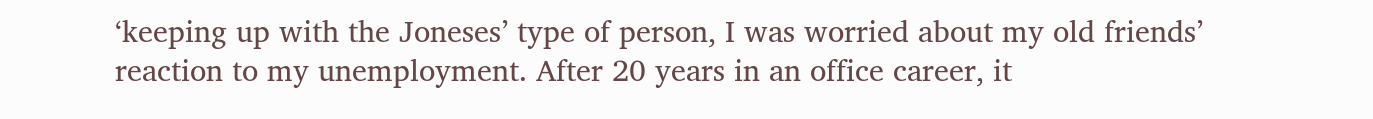‘keeping up with the Joneses’ type of person, I was worried about my old friends’ reaction to my unemployment. After 20 years in an office career, it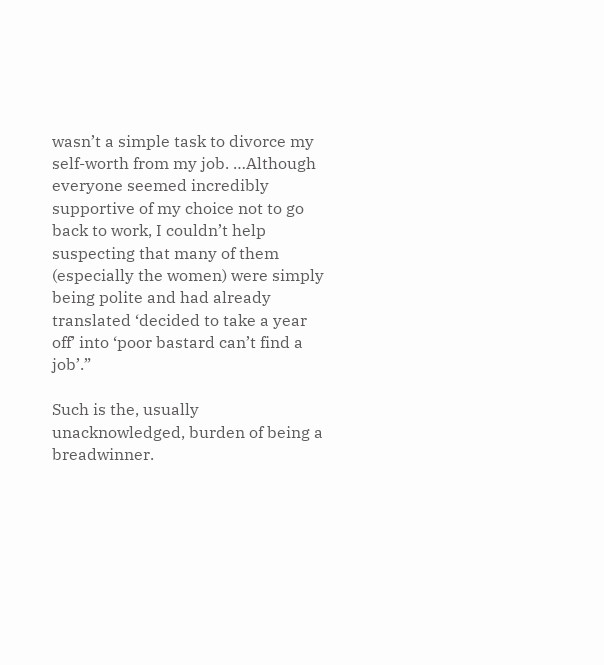wasn’t a simple task to divorce my self-worth from my job. …Although everyone seemed incredibly supportive of my choice not to go back to work, I couldn’t help suspecting that many of them (especially the women) were simply being polite and had already translated ‘decided to take a year off’ into ‘poor bastard can’t find a job’.”

Such is the, usually unacknowledged, burden of being a breadwinner.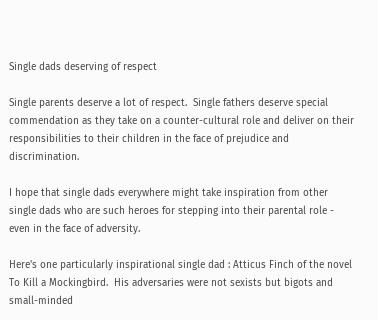Single dads deserving of respect

Single parents deserve a lot of respect.  Single fathers deserve special commendation as they take on a counter-cultural role and deliver on their responsibilities to their children in the face of prejudice and discrimination.

I hope that single dads everywhere might take inspiration from other single dads who are such heroes for stepping into their parental role - even in the face of adversity.

Here's one particularly inspirational single dad : Atticus Finch of the novel To Kill a Mockingbird.  His adversaries were not sexists but bigots and small-minded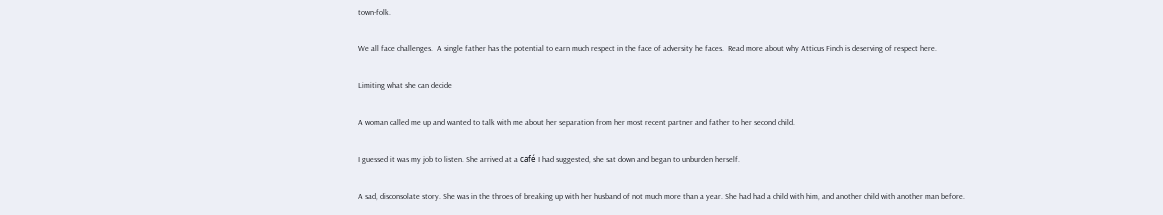town-folk.

We all face challenges.  A single father has the potential to earn much respect in the face of adversity he faces.  Read more about why Atticus Finch is deserving of respect here.

Limiting what she can decide

A woman called me up and wanted to talk with me about her separation from her most recent partner and father to her second child.

I guessed it was my job to listen. She arrived at a café I had suggested, she sat down and began to unburden herself.

A sad, disconsolate story. She was in the throes of breaking up with her husband of not much more than a year. She had had a child with him, and another child with another man before.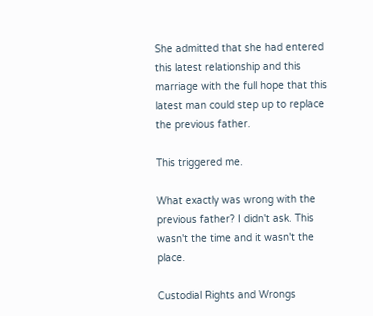She admitted that she had entered this latest relationship and this marriage with the full hope that this latest man could step up to replace the previous father.

This triggered me.

What exactly was wrong with the previous father? I didn't ask. This wasn't the time and it wasn't the place.

Custodial Rights and Wrongs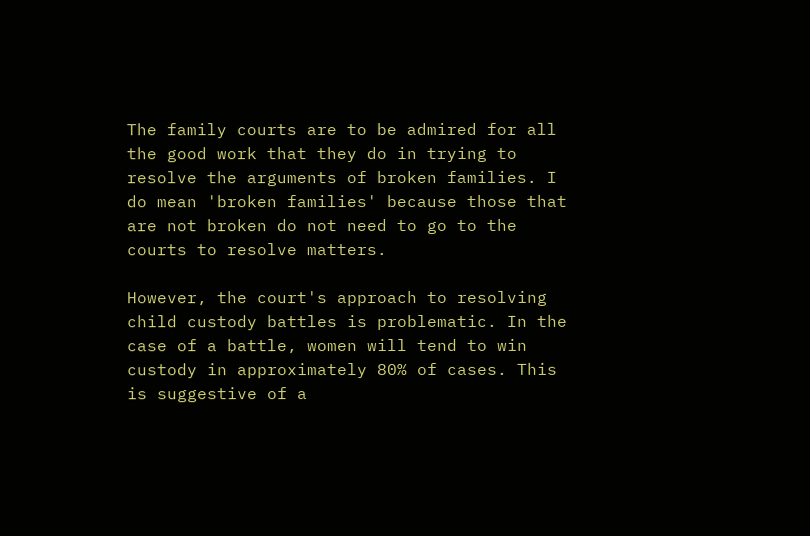The family courts are to be admired for all the good work that they do in trying to resolve the arguments of broken families. I do mean 'broken families' because those that are not broken do not need to go to the courts to resolve matters.

However, the court's approach to resolving child custody battles is problematic. In the case of a battle, women will tend to win custody in approximately 80% of cases. This is suggestive of a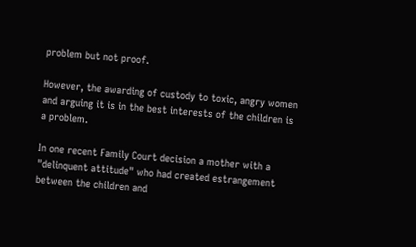problem but not proof.

However, the awarding of custody to toxic, angry women and arguing it is in the best interests of the children is a problem.

In one recent Family Court decision a mother with a "delinquent attitude" who had created estrangement between the children and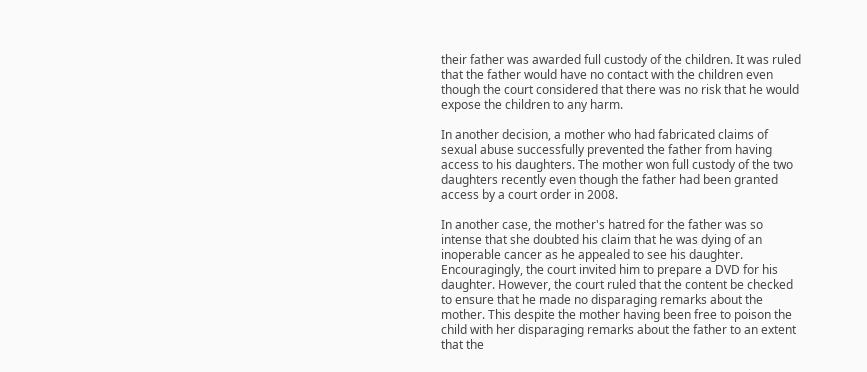their father was awarded full custody of the children. It was ruled that the father would have no contact with the children even though the court considered that there was no risk that he would expose the children to any harm.

In another decision, a mother who had fabricated claims of sexual abuse successfully prevented the father from having access to his daughters. The mother won full custody of the two daughters recently even though the father had been granted access by a court order in 2008.

In another case, the mother's hatred for the father was so intense that she doubted his claim that he was dying of an inoperable cancer as he appealed to see his daughter. Encouragingly, the court invited him to prepare a DVD for his daughter. However, the court ruled that the content be checked to ensure that he made no disparaging remarks about the mother. This despite the mother having been free to poison the child with her disparaging remarks about the father to an extent that the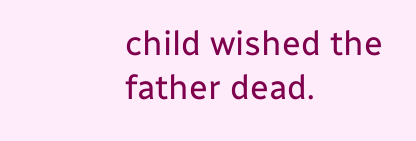child wished the father dead.